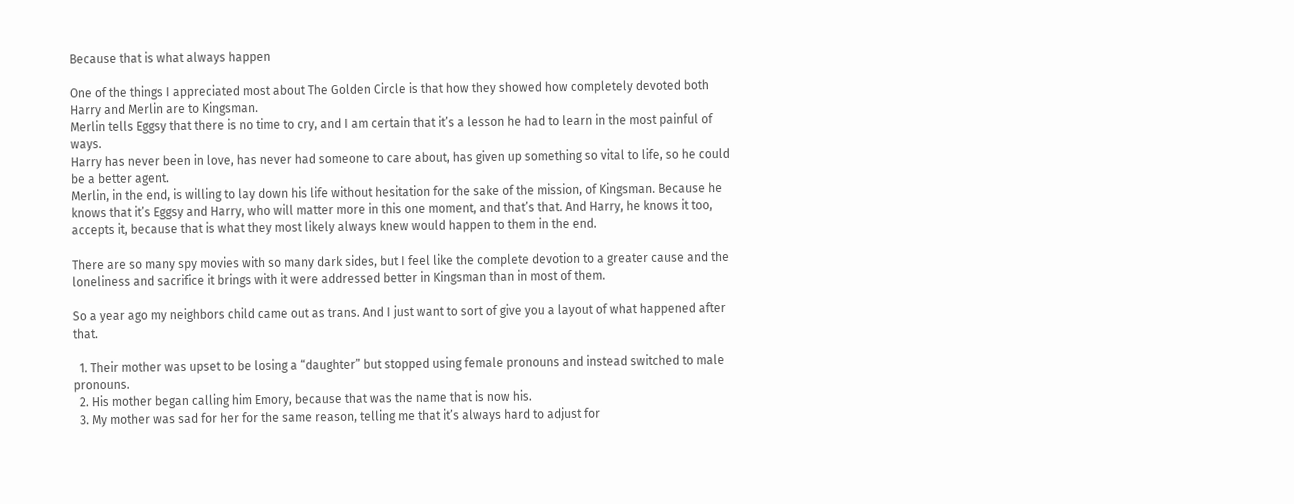Because that is what always happen

One of the things I appreciated most about The Golden Circle is that how they showed how completely devoted both Harry and Merlin are to Kingsman.
Merlin tells Eggsy that there is no time to cry, and I am certain that it’s a lesson he had to learn in the most painful of ways.
Harry has never been in love, has never had someone to care about, has given up something so vital to life, so he could be a better agent.
Merlin, in the end, is willing to lay down his life without hesitation for the sake of the mission, of Kingsman. Because he knows that it’s Eggsy and Harry, who will matter more in this one moment, and that’s that. And Harry, he knows it too, accepts it, because that is what they most likely always knew would happen to them in the end.

There are so many spy movies with so many dark sides, but I feel like the complete devotion to a greater cause and the loneliness and sacrifice it brings with it were addressed better in Kingsman than in most of them.

So a year ago my neighbors child came out as trans. And I just want to sort of give you a layout of what happened after that.

  1. Their mother was upset to be losing a “daughter” but stopped using female pronouns and instead switched to male pronouns.
  2. His mother began calling him Emory, because that was the name that is now his.
  3. My mother was sad for her for the same reason, telling me that it’s always hard to adjust for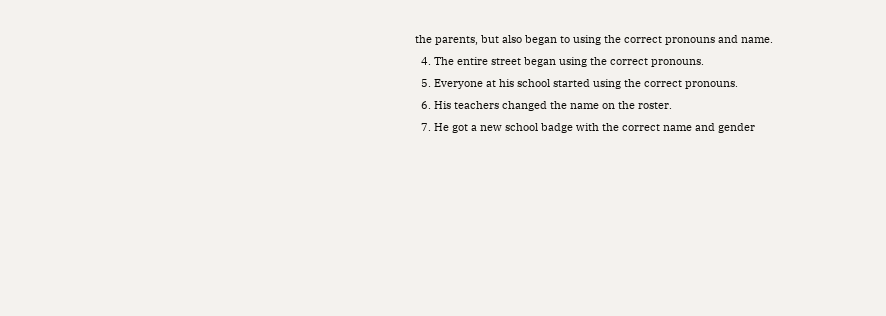the parents, but also began to using the correct pronouns and name.
  4. The entire street began using the correct pronouns.
  5. Everyone at his school started using the correct pronouns.
  6. His teachers changed the name on the roster.
  7. He got a new school badge with the correct name and gender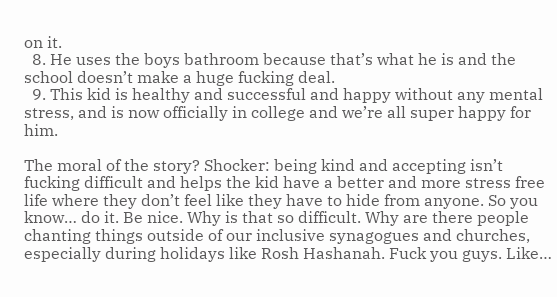on it.
  8. He uses the boys bathroom because that’s what he is and the school doesn’t make a huge fucking deal.
  9. This kid is healthy and successful and happy without any mental stress, and is now officially in college and we’re all super happy for him.

The moral of the story? Shocker: being kind and accepting isn’t fucking difficult and helps the kid have a better and more stress free life where they don’t feel like they have to hide from anyone. So you know… do it. Be nice. Why is that so difficult. Why are there people chanting things outside of our inclusive synagogues and churches, especially during holidays like Rosh Hashanah. Fuck you guys. Like…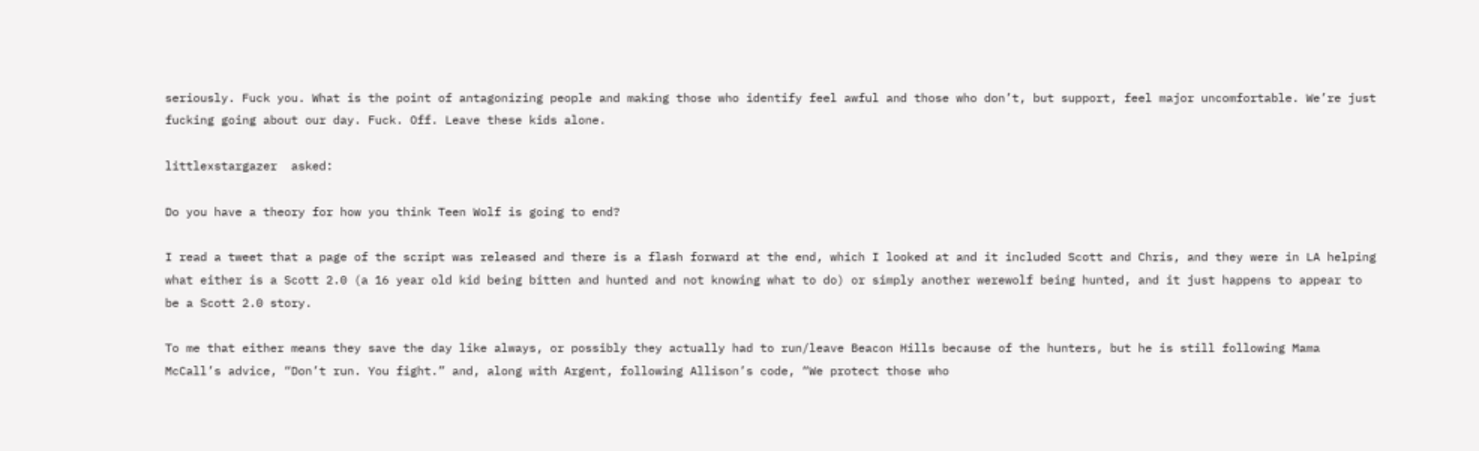seriously. Fuck you. What is the point of antagonizing people and making those who identify feel awful and those who don’t, but support, feel major uncomfortable. We’re just fucking going about our day. Fuck. Off. Leave these kids alone.

littlexstargazer  asked:

Do you have a theory for how you think Teen Wolf is going to end?

I read a tweet that a page of the script was released and there is a flash forward at the end, which I looked at and it included Scott and Chris, and they were in LA helping what either is a Scott 2.0 (a 16 year old kid being bitten and hunted and not knowing what to do) or simply another werewolf being hunted, and it just happens to appear to be a Scott 2.0 story.

To me that either means they save the day like always, or possibly they actually had to run/leave Beacon Hills because of the hunters, but he is still following Mama McCall’s advice, “Don’t run. You fight.” and, along with Argent, following Allison’s code, “We protect those who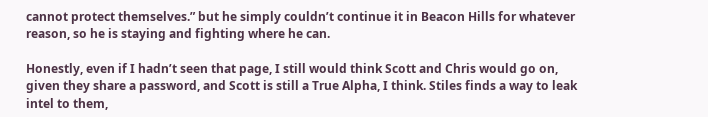cannot protect themselves.” but he simply couldn’t continue it in Beacon Hills for whatever reason, so he is staying and fighting where he can.

Honestly, even if I hadn’t seen that page, I still would think Scott and Chris would go on, given they share a password, and Scott is still a True Alpha, I think. Stiles finds a way to leak intel to them,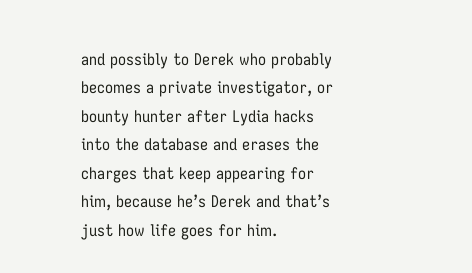and possibly to Derek who probably becomes a private investigator, or bounty hunter after Lydia hacks into the database and erases the charges that keep appearing for him, because he’s Derek and that’s just how life goes for him.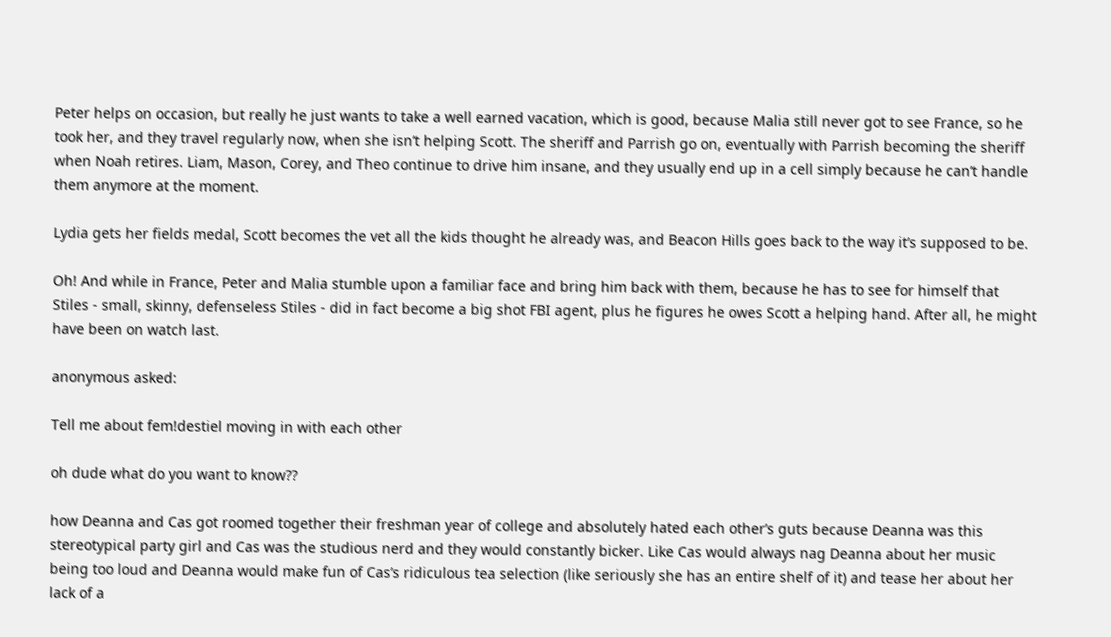Peter helps on occasion, but really he just wants to take a well earned vacation, which is good, because Malia still never got to see France, so he took her, and they travel regularly now, when she isn’t helping Scott. The sheriff and Parrish go on, eventually with Parrish becoming the sheriff when Noah retires. Liam, Mason, Corey, and Theo continue to drive him insane, and they usually end up in a cell simply because he can’t handle them anymore at the moment.

Lydia gets her fields medal, Scott becomes the vet all the kids thought he already was, and Beacon Hills goes back to the way it’s supposed to be.

Oh! And while in France, Peter and Malia stumble upon a familiar face and bring him back with them, because he has to see for himself that Stiles - small, skinny, defenseless Stiles - did in fact become a big shot FBI agent, plus he figures he owes Scott a helping hand. After all, he might have been on watch last.

anonymous asked:

Tell me about fem!destiel moving in with each other

oh dude what do you want to know??

how Deanna and Cas got roomed together their freshman year of college and absolutely hated each other’s guts because Deanna was this stereotypical party girl and Cas was the studious nerd and they would constantly bicker. Like Cas would always nag Deanna about her music being too loud and Deanna would make fun of Cas’s ridiculous tea selection (like seriously she has an entire shelf of it) and tease her about her lack of a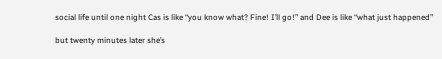social life until one night Cas is like “you know what? Fine! I’ll go!” and Dee is like “what just happened”

but twenty minutes later she’s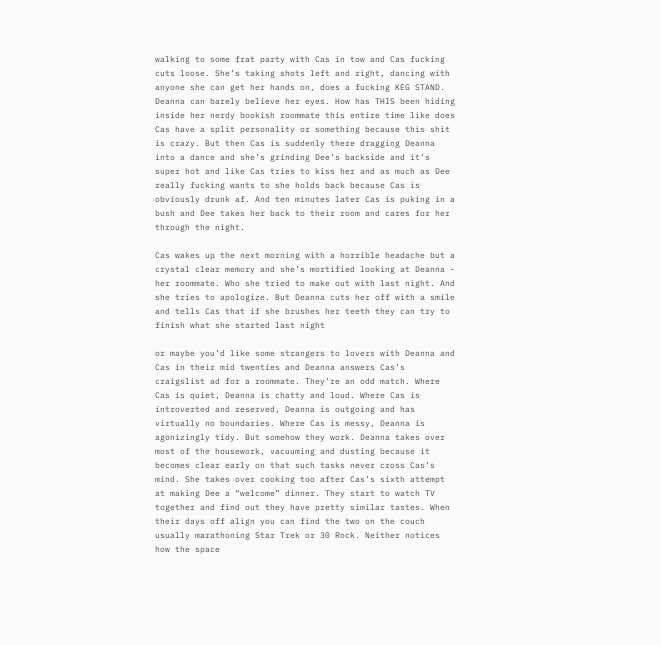walking to some frat party with Cas in tow and Cas fucking cuts loose. She’s taking shots left and right, dancing with anyone she can get her hands on, does a fucking KEG STAND. Deanna can barely believe her eyes. How has THIS been hiding inside her nerdy bookish roommate this entire time like does Cas have a split personality or something because this shit is crazy. But then Cas is suddenly there dragging Deanna into a dance and she’s grinding Dee’s backside and it’s super hot and like Cas tries to kiss her and as much as Dee really fucking wants to she holds back because Cas is obviously drunk af. And ten minutes later Cas is puking in a bush and Dee takes her back to their room and cares for her through the night.

Cas wakes up the next morning with a horrible headache but a crystal clear memory and she’s mortified looking at Deanna - her roommate. Who she tried to make out with last night. And she tries to apologize. But Deanna cuts her off with a smile and tells Cas that if she brushes her teeth they can try to finish what she started last night

or maybe you’d like some strangers to lovers with Deanna and Cas in their mid twenties and Deanna answers Cas’s craigslist ad for a roommate. They’re an odd match. Where Cas is quiet, Deanna is chatty and loud. Where Cas is introverted and reserved, Deanna is outgoing and has virtually no boundaries. Where Cas is messy, Deanna is agonizingly tidy. But somehow they work. Deanna takes over most of the housework, vacuuming and dusting because it becomes clear early on that such tasks never cross Cas’s mind. She takes over cooking too after Cas’s sixth attempt at making Dee a “welcome” dinner. They start to watch TV together and find out they have pretty similar tastes. When their days off align you can find the two on the couch usually marathoning Star Trek or 30 Rock. Neither notices how the space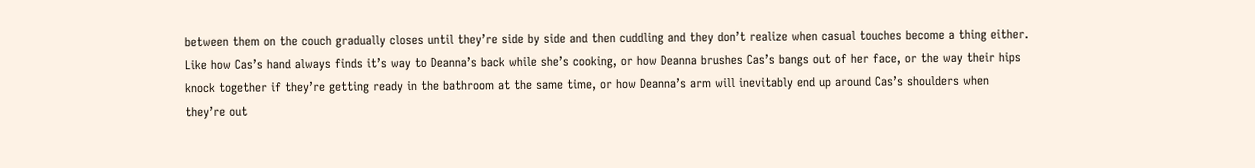between them on the couch gradually closes until they’re side by side and then cuddling and they don’t realize when casual touches become a thing either. Like how Cas’s hand always finds it’s way to Deanna’s back while she’s cooking, or how Deanna brushes Cas’s bangs out of her face, or the way their hips knock together if they’re getting ready in the bathroom at the same time, or how Deanna’s arm will inevitably end up around Cas’s shoulders when they’re out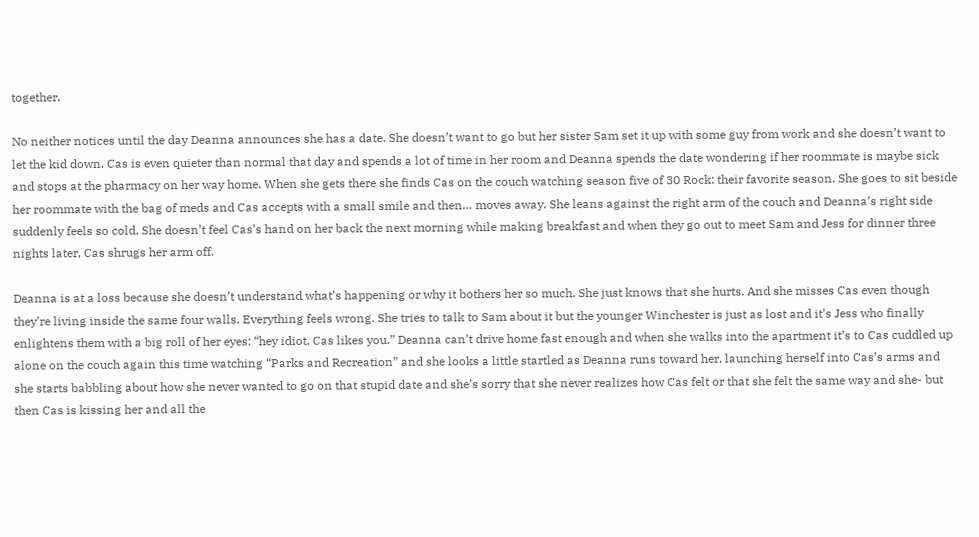together.

No neither notices until the day Deanna announces she has a date. She doesn’t want to go but her sister Sam set it up with some guy from work and she doesn’t want to let the kid down. Cas is even quieter than normal that day and spends a lot of time in her room and Deanna spends the date wondering if her roommate is maybe sick and stops at the pharmacy on her way home. When she gets there she finds Cas on the couch watching season five of 30 Rock: their favorite season. She goes to sit beside her roommate with the bag of meds and Cas accepts with a small smile and then… moves away. She leans against the right arm of the couch and Deanna’s right side suddenly feels so cold. She doesn’t feel Cas’s hand on her back the next morning while making breakfast and when they go out to meet Sam and Jess for dinner three nights later, Cas shrugs her arm off.

Deanna is at a loss because she doesn’t understand what’s happening or why it bothers her so much. She just knows that she hurts. And she misses Cas even though they’re living inside the same four walls. Everything feels wrong. She tries to talk to Sam about it but the younger Winchester is just as lost and it’s Jess who finally enlightens them with a big roll of her eyes: “hey idiot, Cas likes you.” Deanna can’t drive home fast enough and when she walks into the apartment it’s to Cas cuddled up alone on the couch again this time watching “Parks and Recreation” and she looks a little startled as Deanna runs toward her, launching herself into Cas’s arms and she starts babbling about how she never wanted to go on that stupid date and she’s sorry that she never realizes how Cas felt or that she felt the same way and she- but then Cas is kissing her and all the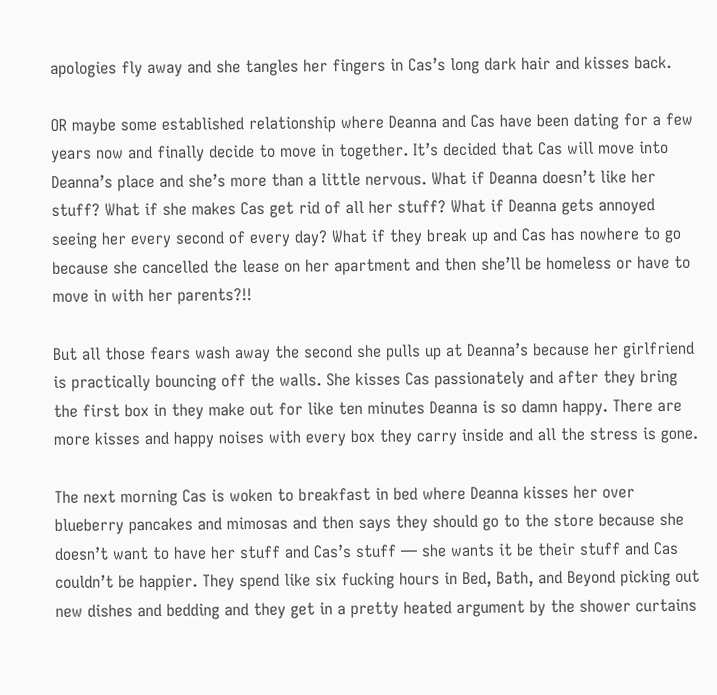apologies fly away and she tangles her fingers in Cas’s long dark hair and kisses back.

OR maybe some established relationship where Deanna and Cas have been dating for a few years now and finally decide to move in together. It’s decided that Cas will move into Deanna’s place and she’s more than a little nervous. What if Deanna doesn’t like her stuff? What if she makes Cas get rid of all her stuff? What if Deanna gets annoyed seeing her every second of every day? What if they break up and Cas has nowhere to go because she cancelled the lease on her apartment and then she’ll be homeless or have to move in with her parents?!!

But all those fears wash away the second she pulls up at Deanna’s because her girlfriend is practically bouncing off the walls. She kisses Cas passionately and after they bring the first box in they make out for like ten minutes Deanna is so damn happy. There are more kisses and happy noises with every box they carry inside and all the stress is gone.

The next morning Cas is woken to breakfast in bed where Deanna kisses her over blueberry pancakes and mimosas and then says they should go to the store because she doesn’t want to have her stuff and Cas’s stuff — she wants it be their stuff and Cas couldn’t be happier. They spend like six fucking hours in Bed, Bath, and Beyond picking out new dishes and bedding and they get in a pretty heated argument by the shower curtains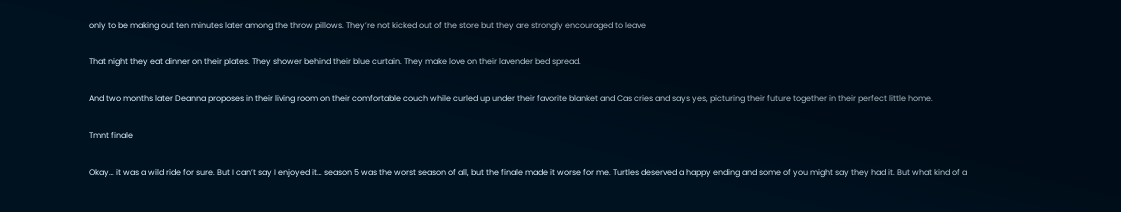only to be making out ten minutes later among the throw pillows. They’re not kicked out of the store but they are strongly encouraged to leave

That night they eat dinner on their plates. They shower behind their blue curtain. They make love on their lavender bed spread.

And two months later Deanna proposes in their living room on their comfortable couch while curled up under their favorite blanket and Cas cries and says yes, picturing their future together in their perfect little home.

Tmnt finale

Okay… it was a wild ride for sure. But I can’t say I enjoyed it… season 5 was the worst season of all, but the finale made it worse for me. Turtles deserved a happy ending and some of you might say they had it. But what kind of a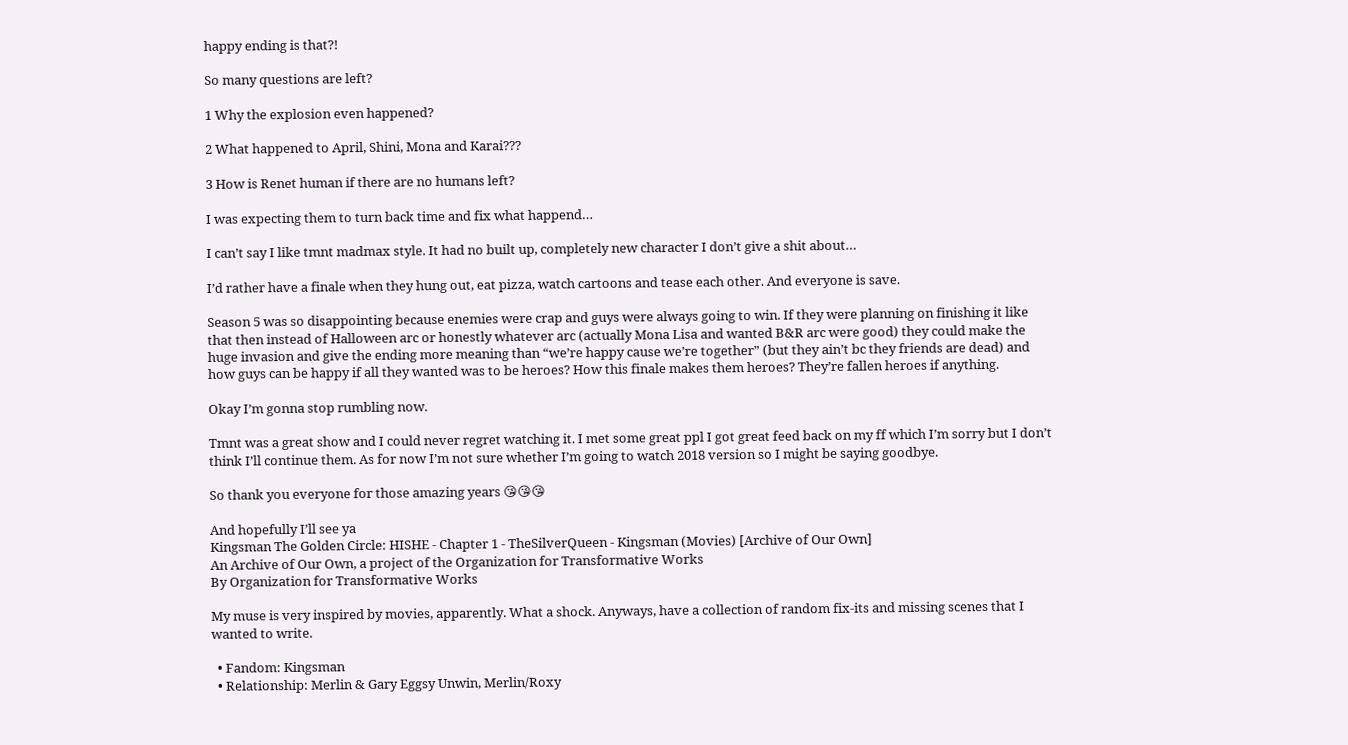happy ending is that?!

So many questions are left?

1 Why the explosion even happened?

2 What happened to April, Shini, Mona and Karai???

3 How is Renet human if there are no humans left?

I was expecting them to turn back time and fix what happend…

I can’t say I like tmnt madmax style. It had no built up, completely new character I don’t give a shit about…

I’d rather have a finale when they hung out, eat pizza, watch cartoons and tease each other. And everyone is save.

Season 5 was so disappointing because enemies were crap and guys were always going to win. If they were planning on finishing it like that then instead of Halloween arc or honestly whatever arc (actually Mona Lisa and wanted B&R arc were good) they could make the huge invasion and give the ending more meaning than “we’re happy cause we’re together” (but they ain’t bc they friends are dead) and how guys can be happy if all they wanted was to be heroes? How this finale makes them heroes? They’re fallen heroes if anything.

Okay I’m gonna stop rumbling now.

Tmnt was a great show and I could never regret watching it. I met some great ppl I got great feed back on my ff which I’m sorry but I don’t think I’ll continue them. As for now I’m not sure whether I’m going to watch 2018 version so I might be saying goodbye.

So thank you everyone for those amazing years 😘😘😘

And hopefully I’ll see ya
Kingsman The Golden Circle: HISHE - Chapter 1 - TheSilverQueen - Kingsman (Movies) [Archive of Our Own]
An Archive of Our Own, a project of the Organization for Transformative Works
By Organization for Transformative Works

My muse is very inspired by movies, apparently. What a shock. Anyways, have a collection of random fix-its and missing scenes that I wanted to write.

  • Fandom: Kingsman
  • Relationship: Merlin & Gary Eggsy Unwin, Merlin/Roxy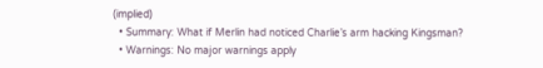(implied)
  • Summary: What if Merlin had noticed Charlie’s arm hacking Kingsman?
  • Warnings: No major warnings apply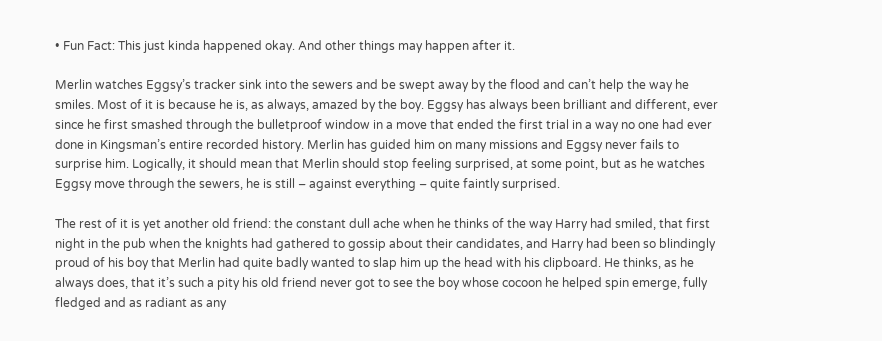• Fun Fact: This just kinda happened okay. And other things may happen after it.

Merlin watches Eggsy’s tracker sink into the sewers and be swept away by the flood and can’t help the way he smiles. Most of it is because he is, as always, amazed by the boy. Eggsy has always been brilliant and different, ever since he first smashed through the bulletproof window in a move that ended the first trial in a way no one had ever done in Kingsman’s entire recorded history. Merlin has guided him on many missions and Eggsy never fails to surprise him. Logically, it should mean that Merlin should stop feeling surprised, at some point, but as he watches Eggsy move through the sewers, he is still – against everything – quite faintly surprised.

The rest of it is yet another old friend: the constant dull ache when he thinks of the way Harry had smiled, that first night in the pub when the knights had gathered to gossip about their candidates, and Harry had been so blindingly proud of his boy that Merlin had quite badly wanted to slap him up the head with his clipboard. He thinks, as he always does, that it’s such a pity his old friend never got to see the boy whose cocoon he helped spin emerge, fully fledged and as radiant as any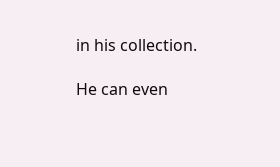in his collection.

He can even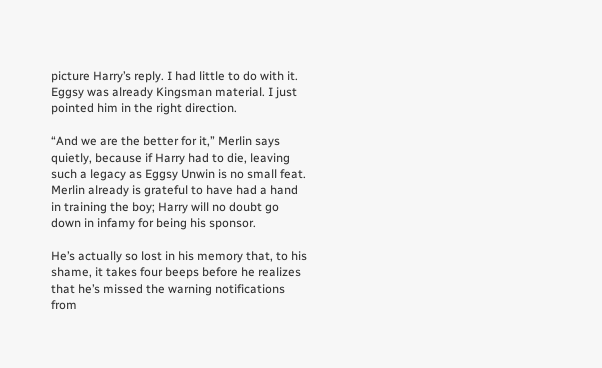picture Harry’s reply. I had little to do with it. Eggsy was already Kingsman material. I just pointed him in the right direction.

“And we are the better for it,” Merlin says quietly, because if Harry had to die, leaving such a legacy as Eggsy Unwin is no small feat. Merlin already is grateful to have had a hand in training the boy; Harry will no doubt go down in infamy for being his sponsor.

He’s actually so lost in his memory that, to his shame, it takes four beeps before he realizes that he’s missed the warning notifications from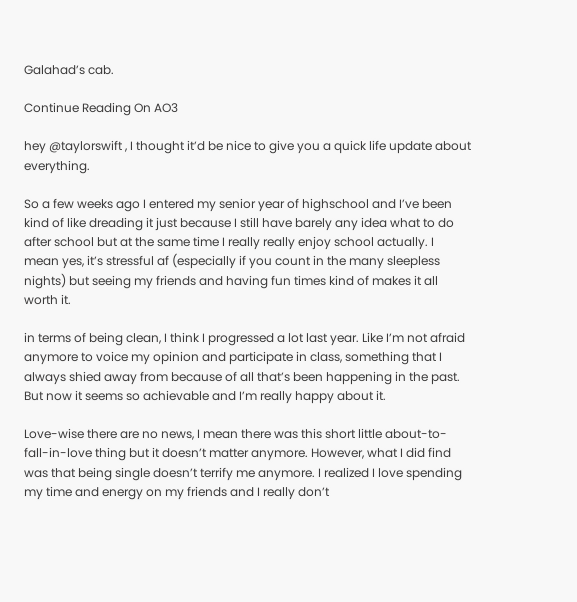Galahad’s cab.

Continue Reading On AO3

hey @taylorswift , I thought it’d be nice to give you a quick life update about everything.

So a few weeks ago I entered my senior year of highschool and I’ve been kind of like dreading it just because I still have barely any idea what to do after school but at the same time I really really enjoy school actually. I mean yes, it’s stressful af (especially if you count in the many sleepless nights) but seeing my friends and having fun times kind of makes it all worth it.

in terms of being clean, I think I progressed a lot last year. Like I’m not afraid anymore to voice my opinion and participate in class, something that I always shied away from because of all that’s been happening in the past. But now it seems so achievable and I’m really happy about it.

Love-wise there are no news, I mean there was this short little about-to-fall-in-love thing but it doesn’t matter anymore. However, what I did find was that being single doesn’t terrify me anymore. I realized I love spending my time and energy on my friends and I really don’t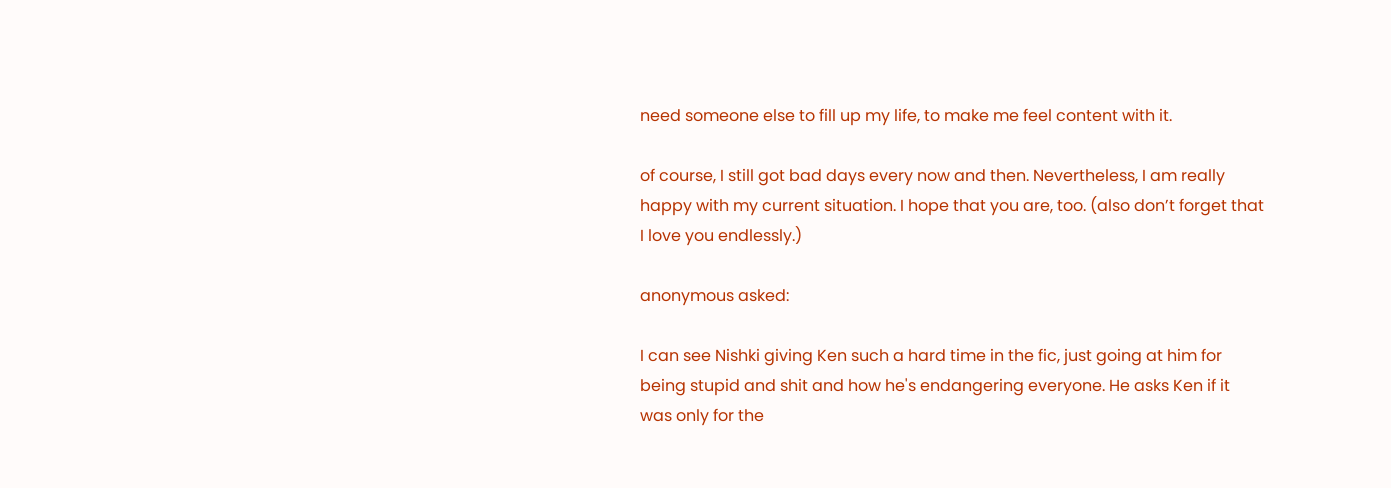need someone else to fill up my life, to make me feel content with it.

of course, I still got bad days every now and then. Nevertheless, I am really happy with my current situation. I hope that you are, too. (also don’t forget that I love you endlessly.)

anonymous asked:

I can see Nishki giving Ken such a hard time in the fic, just going at him for being stupid and shit and how he's endangering everyone. He asks Ken if it was only for the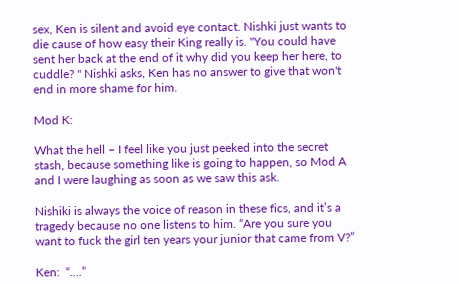sex, Ken is silent and avoid eye contact. Nishki just wants to die cause of how easy their King really is. "You could have sent her back at the end of it why did you keep her here, to cuddle? " Nishki asks, Ken has no answer to give that won't end in more shame for him.

Mod K:

What the hell – I feel like you just peeked into the secret stash, because something like is going to happen, so Mod A and I were laughing as soon as we saw this ask.

Nishiki is always the voice of reason in these fics, and it’s a tragedy because no one listens to him. “Are you sure you want to fuck the girl ten years your junior that came from V?”

Ken:  “….”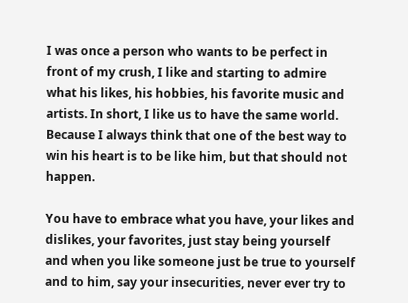I was once a person who wants to be perfect in front of my crush, I like and starting to admire what his likes, his hobbies, his favorite music and artists. In short, I like us to have the same world. Because I always think that one of the best way to win his heart is to be like him, but that should not happen.

You have to embrace what you have, your likes and dislikes, your favorites, just stay being yourself and when you like someone just be true to yourself and to him, say your insecurities, never ever try to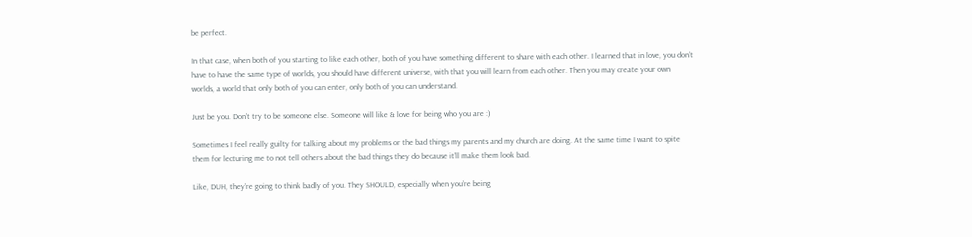be perfect.

In that case, when both of you starting to like each other, both of you have something different to share with each other. I learned that in love, you don’t have to have the same type of worlds, you should have different universe, with that you will learn from each other. Then you may create your own worlds, a world that only both of you can enter, only both of you can understand.

Just be you. Don’t try to be someone else. Someone will like & love for being who you are :)

Sometimes I feel really guilty for talking about my problems or the bad things my parents and my church are doing. At the same time I want to spite them for lecturing me to not tell others about the bad things they do because it’ll make them look bad.

Like, DUH, they’re going to think badly of you. They SHOULD, especially when you’re being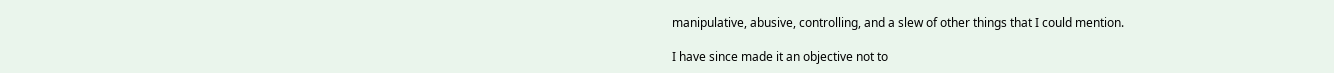manipulative, abusive, controlling, and a slew of other things that I could mention.

I have since made it an objective not to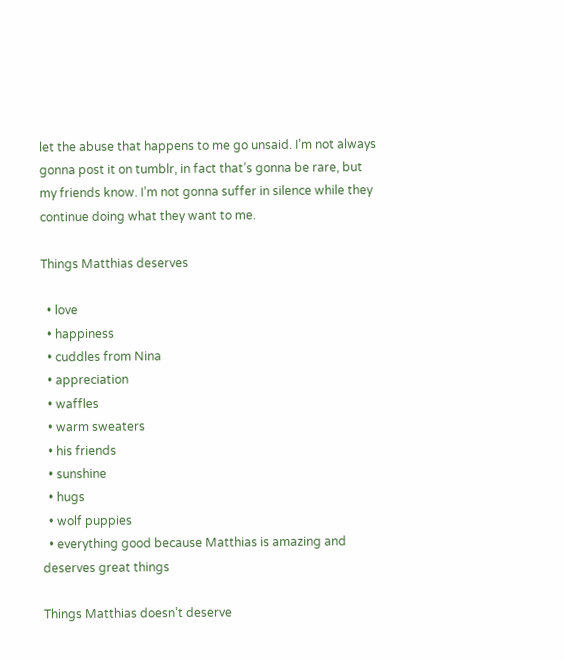let the abuse that happens to me go unsaid. I’m not always gonna post it on tumblr, in fact that’s gonna be rare, but my friends know. I’m not gonna suffer in silence while they continue doing what they want to me.

Things Matthias deserves

  • love
  • happiness
  • cuddles from Nina
  • appreciation
  • waffles
  • warm sweaters
  • his friends
  • sunshine
  • hugs
  • wolf puppies
  • everything good because Matthias is amazing and deserves great things

Things Matthias doesn’t deserve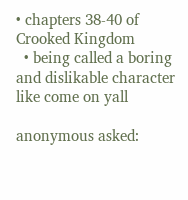• chapters 38-40 of Crooked Kingdom
  • being called a boring and dislikable character like come on yall

anonymous asked: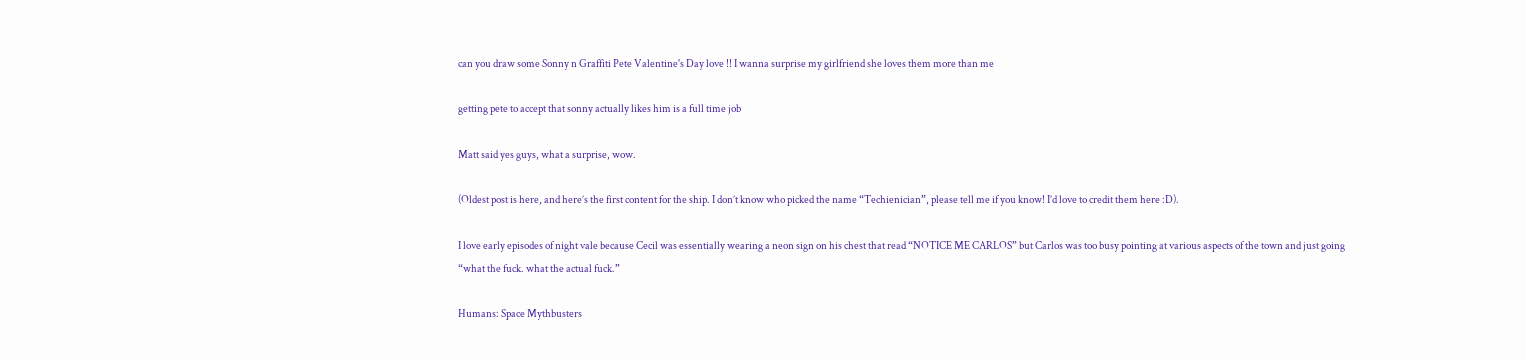can you draw some Sonny n Graffiti Pete Valentine's Day love !! I wanna surprise my girlfriend she loves them more than me

getting pete to accept that sonny actually likes him is a full time job

Matt said yes guys, what a surprise, wow.

(Oldest post is here, and here’s the first content for the ship. I don’t know who picked the name “Techienician”, please tell me if you know! I’d love to credit them here :D).

I love early episodes of night vale because Cecil was essentially wearing a neon sign on his chest that read “NOTICE ME CARLOS” but Carlos was too busy pointing at various aspects of the town and just going “what the fuck. what the actual fuck.”

Humans: Space Mythbusters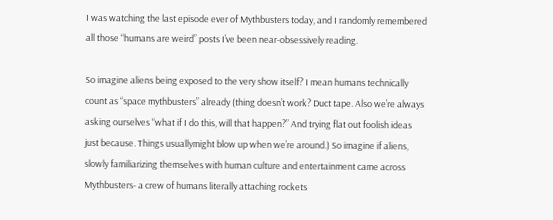I was watching the last episode ever of Mythbusters today, and I randomly remembered all those “humans are weird” posts I’ve been near-obsessively reading.

So imagine aliens being exposed to the very show itself? I mean humans technically count as “space mythbusters” already (thing doesn’t work? Duct tape. Also we’re always asking ourselves “what if I do this, will that happen?” And trying flat out foolish ideas just because. Things usuallymight blow up when we’re around.) So imagine if aliens, slowly familiarizing themselves with human culture and entertainment came across Mythbusters- a crew of humans literally attaching rockets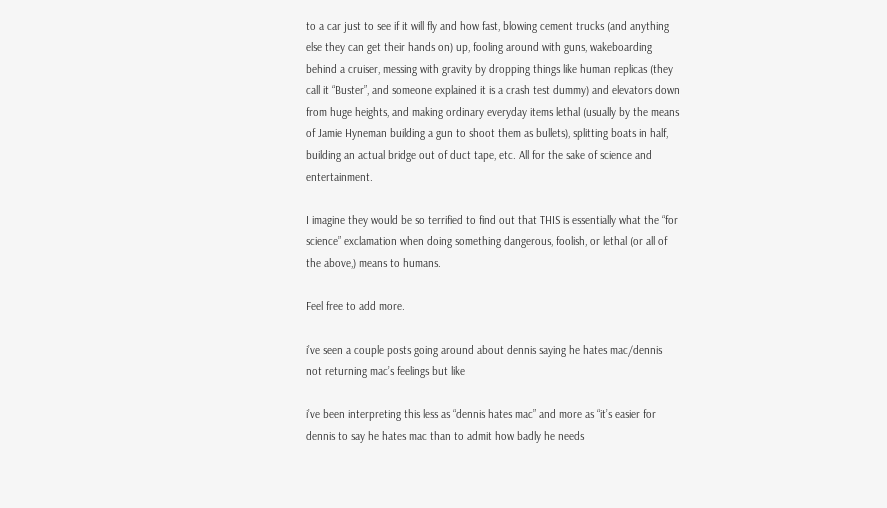to a car just to see if it will fly and how fast, blowing cement trucks (and anything else they can get their hands on) up, fooling around with guns, wakeboarding behind a cruiser, messing with gravity by dropping things like human replicas (they call it “Buster”, and someone explained it is a crash test dummy) and elevators down from huge heights, and making ordinary everyday items lethal (usually by the means of Jamie Hyneman building a gun to shoot them as bullets), splitting boats in half, building an actual bridge out of duct tape, etc. All for the sake of science and entertainment.

I imagine they would be so terrified to find out that THIS is essentially what the “for science” exclamation when doing something dangerous, foolish, or lethal (or all of the above,) means to humans.

Feel free to add more.

i’ve seen a couple posts going around about dennis saying he hates mac/dennis not returning mac’s feelings but like

i’ve been interpreting this less as “dennis hates mac” and more as “it’s easier for dennis to say he hates mac than to admit how badly he needs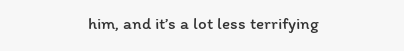him, and it’s a lot less terrifying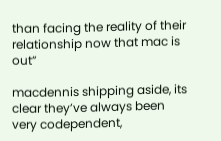than facing the reality of their relationship now that mac is out”

macdennis shipping aside, its clear they’ve always been very codependent,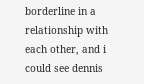borderline in a relationship with each other, and i could see dennis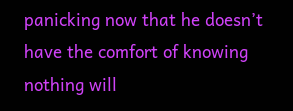panicking now that he doesn’t have the comfort of knowing nothing will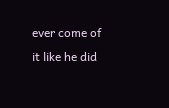ever come of it like he did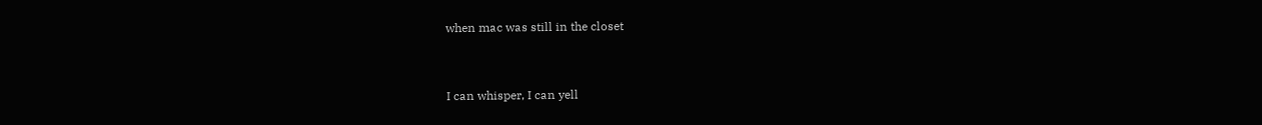when mac was still in the closet


I can whisper, I can yell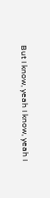But I know, yeah I know, yeah I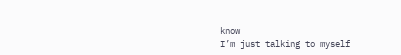know
I’m just talking to myself